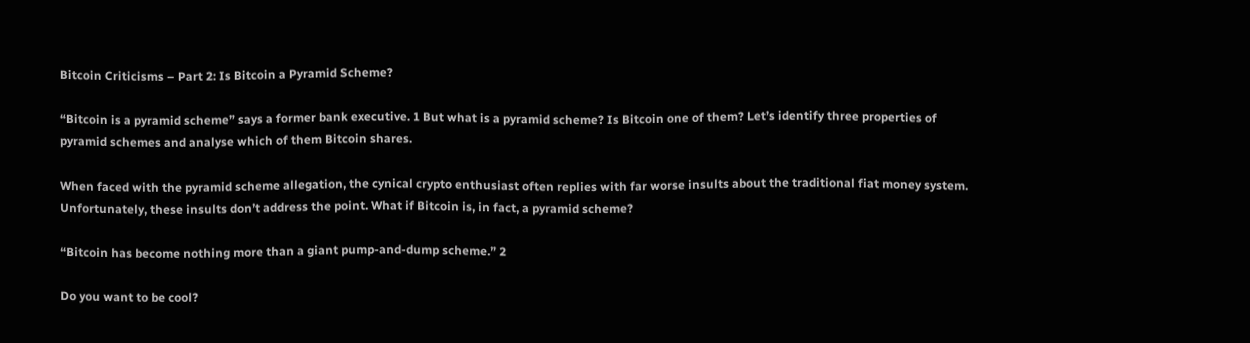Bitcoin Criticisms – Part 2: Is Bitcoin a Pyramid Scheme?

“Bitcoin is a pyramid scheme” says a former bank executive. 1 But what is a pyramid scheme? Is Bitcoin one of them? Let’s identify three properties of pyramid schemes and analyse which of them Bitcoin shares.

When faced with the pyramid scheme allegation, the cynical crypto enthusiast often replies with far worse insults about the traditional fiat money system. Unfortunately, these insults don’t address the point. What if Bitcoin is, in fact, a pyramid scheme?

“Bitcoin has become nothing more than a giant pump-and-dump scheme.” 2

Do you want to be cool?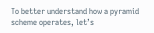To better understand how a pyramid scheme operates, let’s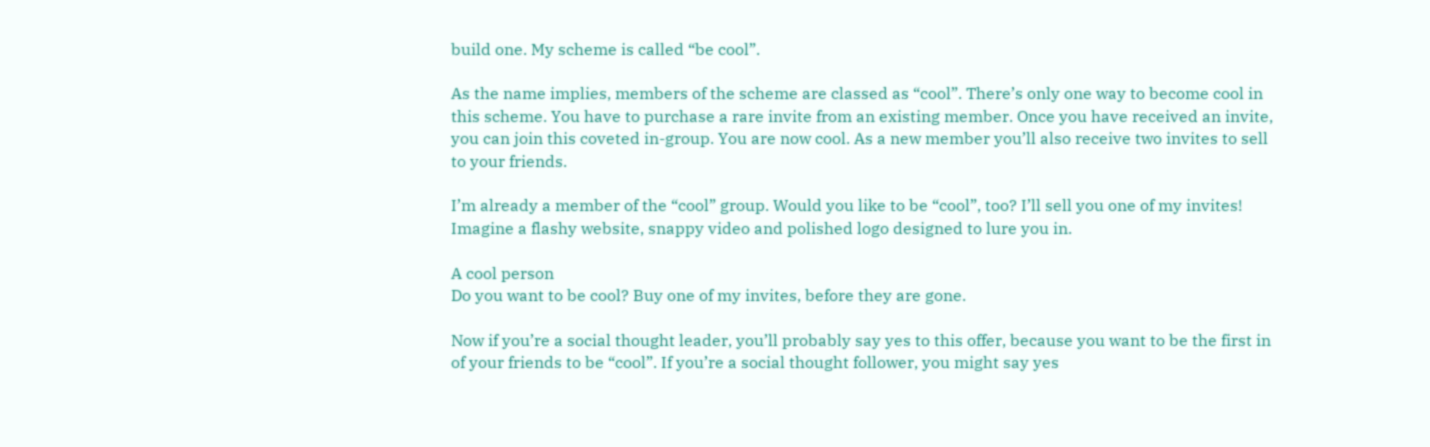build one. My scheme is called “be cool”.

As the name implies, members of the scheme are classed as “cool”. There’s only one way to become cool in this scheme. You have to purchase a rare invite from an existing member. Once you have received an invite, you can join this coveted in-group. You are now cool. As a new member you’ll also receive two invites to sell to your friends.

I’m already a member of the “cool” group. Would you like to be “cool”, too? I’ll sell you one of my invites! Imagine a flashy website, snappy video and polished logo designed to lure you in.

A cool person
Do you want to be cool? Buy one of my invites, before they are gone.

Now if you’re a social thought leader, you’ll probably say yes to this offer, because you want to be the first in of your friends to be “cool”. If you’re a social thought follower, you might say yes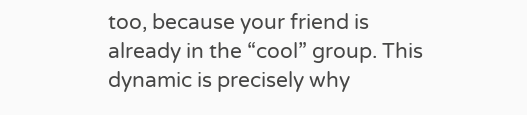too, because your friend is already in the “cool” group. This dynamic is precisely why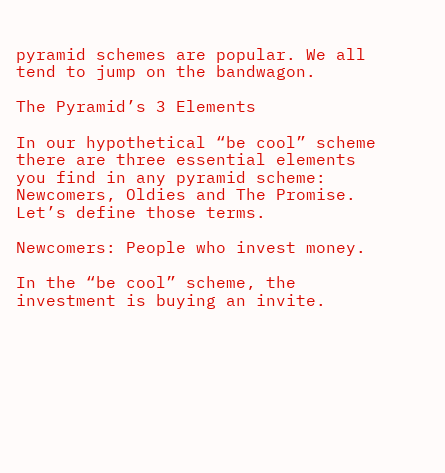pyramid schemes are popular. We all tend to jump on the bandwagon.

The Pyramid’s 3 Elements

In our hypothetical “be cool” scheme there are three essential elements you find in any pyramid scheme: Newcomers, Oldies and The Promise. Let’s define those terms.

Newcomers: People who invest money.

In the “be cool” scheme, the investment is buying an invite.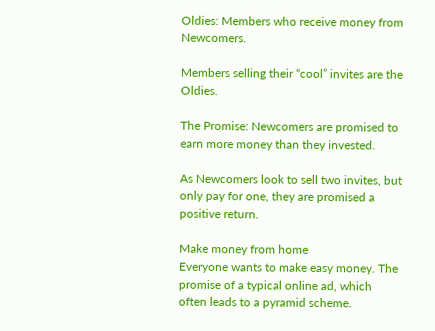Oldies: Members who receive money from Newcomers.

Members selling their “cool” invites are the Oldies.

The Promise: Newcomers are promised to earn more money than they invested.

As Newcomers look to sell two invites, but only pay for one, they are promised a positive return.

Make money from home
Everyone wants to make easy money. The promise of a typical online ad, which often leads to a pyramid scheme.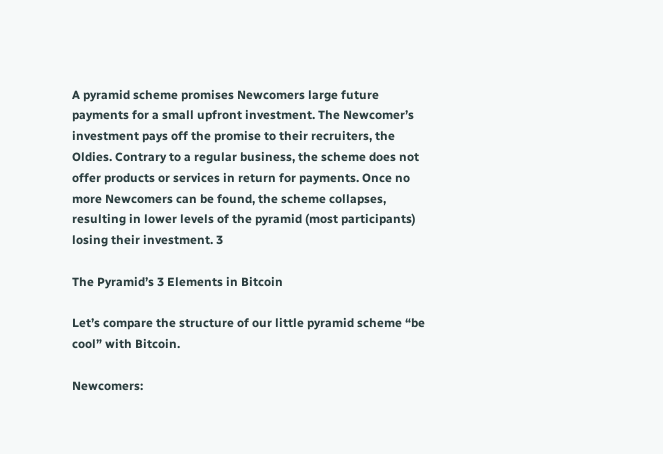A pyramid scheme promises Newcomers large future payments for a small upfront investment. The Newcomer’s investment pays off the promise to their recruiters, the Oldies. Contrary to a regular business, the scheme does not offer products or services in return for payments. Once no more Newcomers can be found, the scheme collapses, resulting in lower levels of the pyramid (most participants) losing their investment. 3

The Pyramid’s 3 Elements in Bitcoin

Let’s compare the structure of our little pyramid scheme “be cool” with Bitcoin.

Newcomers: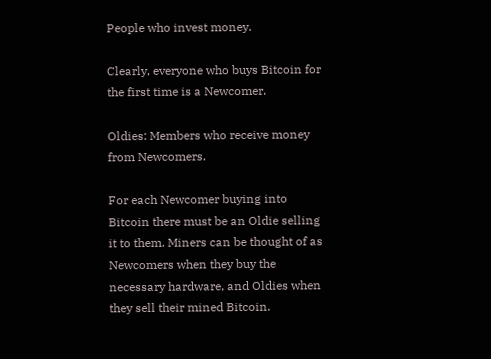People who invest money.

Clearly, everyone who buys Bitcoin for the first time is a Newcomer.

Oldies: Members who receive money from Newcomers.

For each Newcomer buying into Bitcoin there must be an Oldie selling it to them. Miners can be thought of as Newcomers when they buy the necessary hardware, and Oldies when they sell their mined Bitcoin.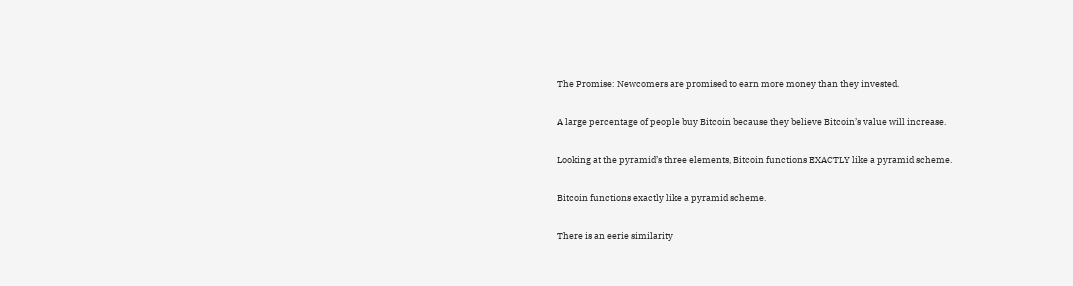The Promise: Newcomers are promised to earn more money than they invested.

A large percentage of people buy Bitcoin because they believe Bitcoin’s value will increase.

Looking at the pyramid’s three elements, Bitcoin functions EXACTLY like a pyramid scheme.

Bitcoin functions exactly like a pyramid scheme.

There is an eerie similarity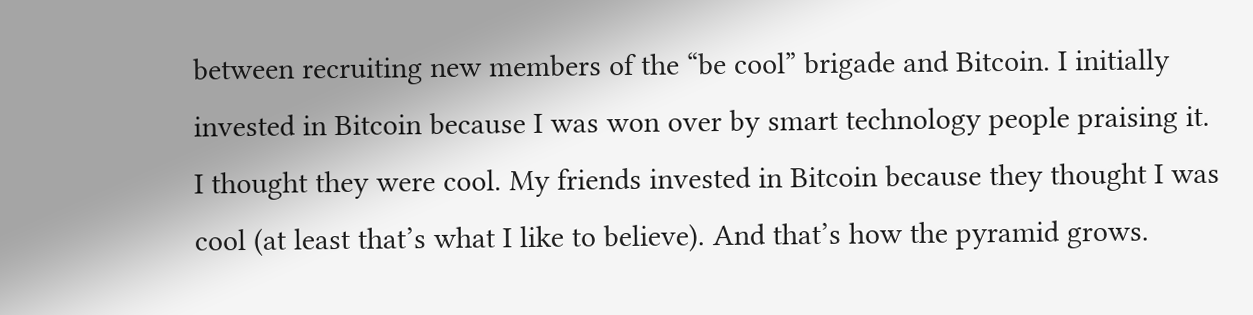between recruiting new members of the “be cool” brigade and Bitcoin. I initially invested in Bitcoin because I was won over by smart technology people praising it. I thought they were cool. My friends invested in Bitcoin because they thought I was cool (at least that’s what I like to believe). And that’s how the pyramid grows.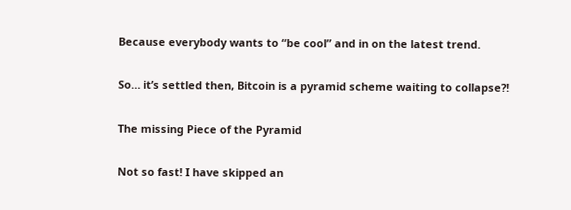Because everybody wants to “be cool” and in on the latest trend.

So… it’s settled then, Bitcoin is a pyramid scheme waiting to collapse?!

The missing Piece of the Pyramid

Not so fast! I have skipped an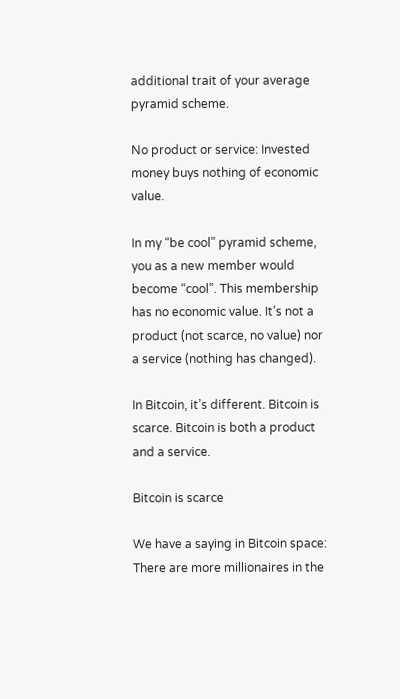additional trait of your average pyramid scheme.

No product or service: Invested money buys nothing of economic value.

In my “be cool” pyramid scheme, you as a new member would become “cool”. This membership has no economic value. It’s not a product (not scarce, no value) nor a service (nothing has changed).

In Bitcoin, it’s different. Bitcoin is scarce. Bitcoin is both a product and a service.

Bitcoin is scarce

We have a saying in Bitcoin space: There are more millionaires in the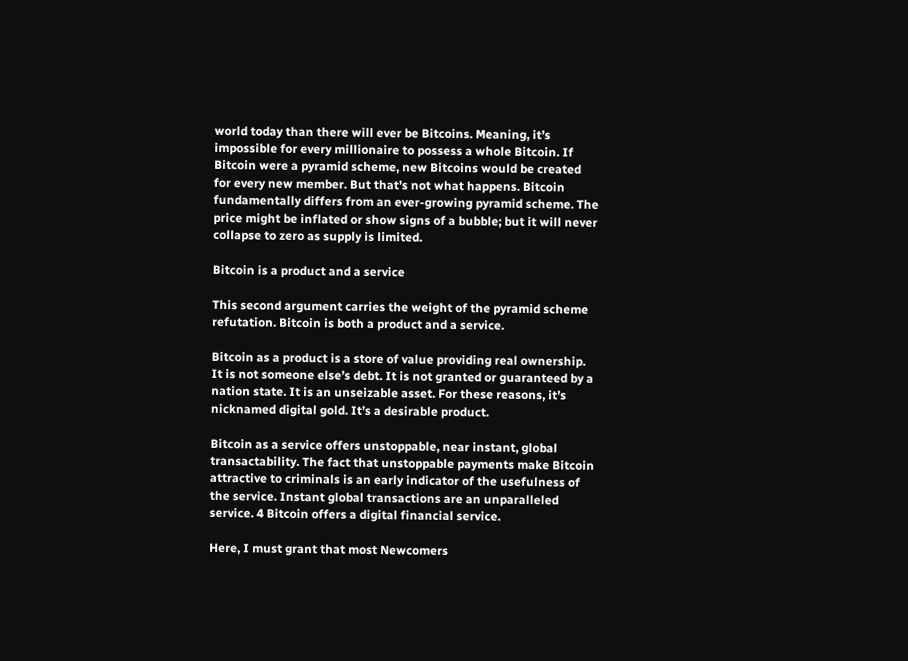world today than there will ever be Bitcoins. Meaning, it’s impossible for every millionaire to possess a whole Bitcoin. If Bitcoin were a pyramid scheme, new Bitcoins would be created for every new member. But that’s not what happens. Bitcoin fundamentally differs from an ever-growing pyramid scheme. The price might be inflated or show signs of a bubble; but it will never collapse to zero as supply is limited.

Bitcoin is a product and a service

This second argument carries the weight of the pyramid scheme refutation. Bitcoin is both a product and a service.

Bitcoin as a product is a store of value providing real ownership. It is not someone else’s debt. It is not granted or guaranteed by a nation state. It is an unseizable asset. For these reasons, it’s nicknamed digital gold. It’s a desirable product.

Bitcoin as a service offers unstoppable, near instant, global transactability. The fact that unstoppable payments make Bitcoin attractive to criminals is an early indicator of the usefulness of the service. Instant global transactions are an unparalleled service. 4 Bitcoin offers a digital financial service.

Here, I must grant that most Newcomers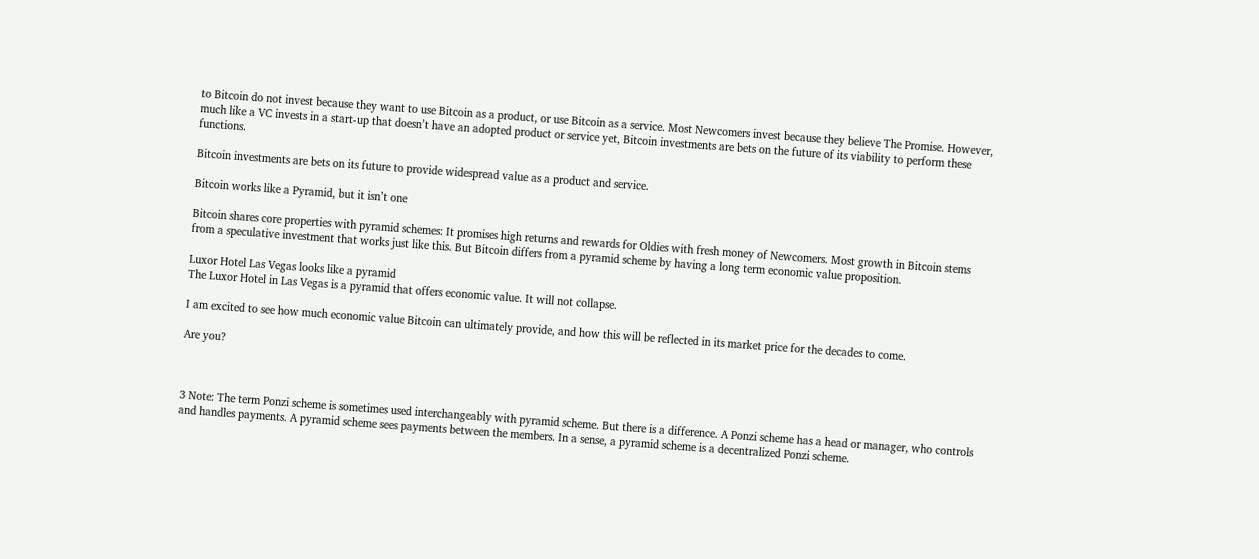to Bitcoin do not invest because they want to use Bitcoin as a product, or use Bitcoin as a service. Most Newcomers invest because they believe The Promise. However, much like a VC invests in a start-up that doesn’t have an adopted product or service yet, Bitcoin investments are bets on the future of its viability to perform these functions.

Bitcoin investments are bets on its future to provide widespread value as a product and service.

Bitcoin works like a Pyramid, but it isn’t one

Bitcoin shares core properties with pyramid schemes: It promises high returns and rewards for Oldies with fresh money of Newcomers. Most growth in Bitcoin stems from a speculative investment that works just like this. But Bitcoin differs from a pyramid scheme by having a long term economic value proposition.

Luxor Hotel Las Vegas looks like a pyramid
The Luxor Hotel in Las Vegas is a pyramid that offers economic value. It will not collapse.

I am excited to see how much economic value Bitcoin can ultimately provide, and how this will be reflected in its market price for the decades to come.

Are you?



3 Note: The term Ponzi scheme is sometimes used interchangeably with pyramid scheme. But there is a difference. A Ponzi scheme has a head or manager, who controls and handles payments. A pyramid scheme sees payments between the members. In a sense, a pyramid scheme is a decentralized Ponzi scheme.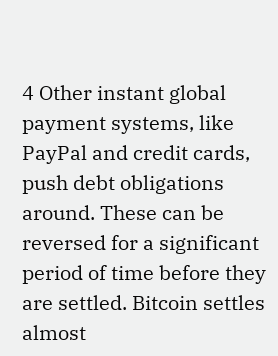4 Other instant global payment systems, like PayPal and credit cards, push debt obligations around. These can be reversed for a significant period of time before they are settled. Bitcoin settles almost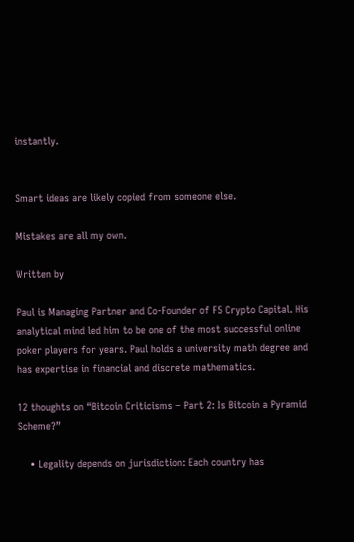instantly.


Smart ideas are likely copied from someone else.

Mistakes are all my own.

Written by

Paul is Managing Partner and Co-Founder of F5 Crypto Capital. His analytical mind led him to be one of the most successful online poker players for years. Paul holds a university math degree and has expertise in financial and discrete mathematics.

12 thoughts on “Bitcoin Criticisms – Part 2: Is Bitcoin a Pyramid Scheme?”

    • Legality depends on jurisdiction: Each country has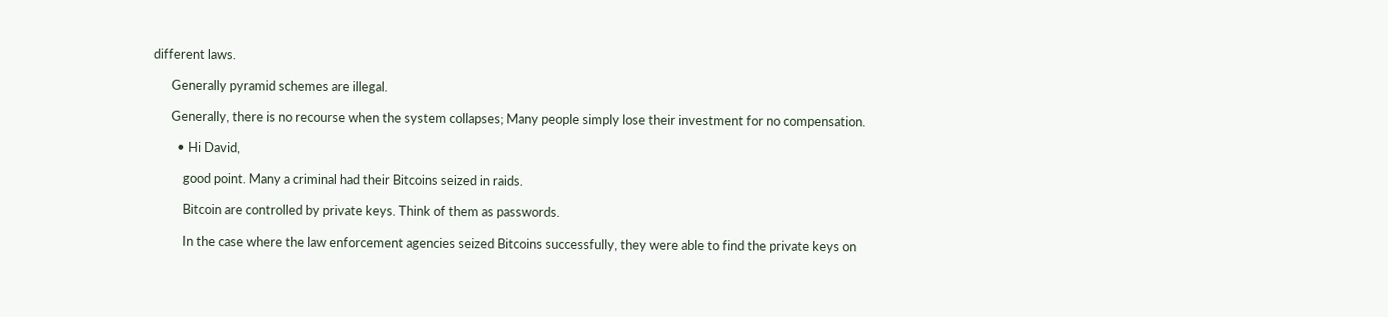different laws.

      Generally pyramid schemes are illegal.

      Generally, there is no recourse when the system collapses; Many people simply lose their investment for no compensation.

        • Hi David,

          good point. Many a criminal had their Bitcoins seized in raids.

          Bitcoin are controlled by private keys. Think of them as passwords.

          In the case where the law enforcement agencies seized Bitcoins successfully, they were able to find the private keys on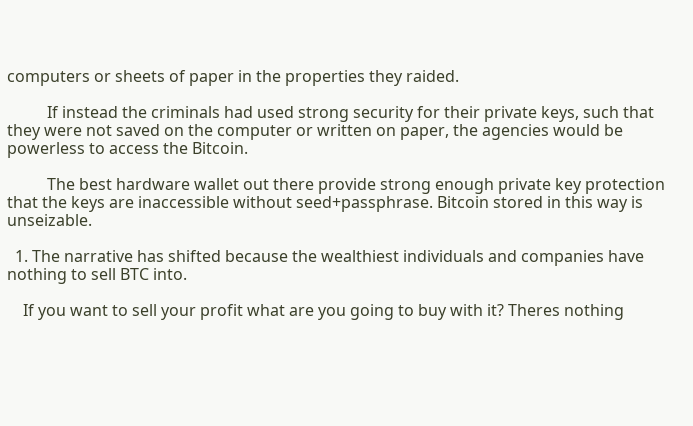computers or sheets of paper in the properties they raided.

          If instead the criminals had used strong security for their private keys, such that they were not saved on the computer or written on paper, the agencies would be powerless to access the Bitcoin.

          The best hardware wallet out there provide strong enough private key protection that the keys are inaccessible without seed+passphrase. Bitcoin stored in this way is unseizable.

  1. The narrative has shifted because the wealthiest individuals and companies have nothing to sell BTC into.

    If you want to sell your profit what are you going to buy with it? Theres nothing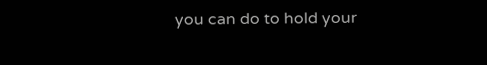you can do to hold your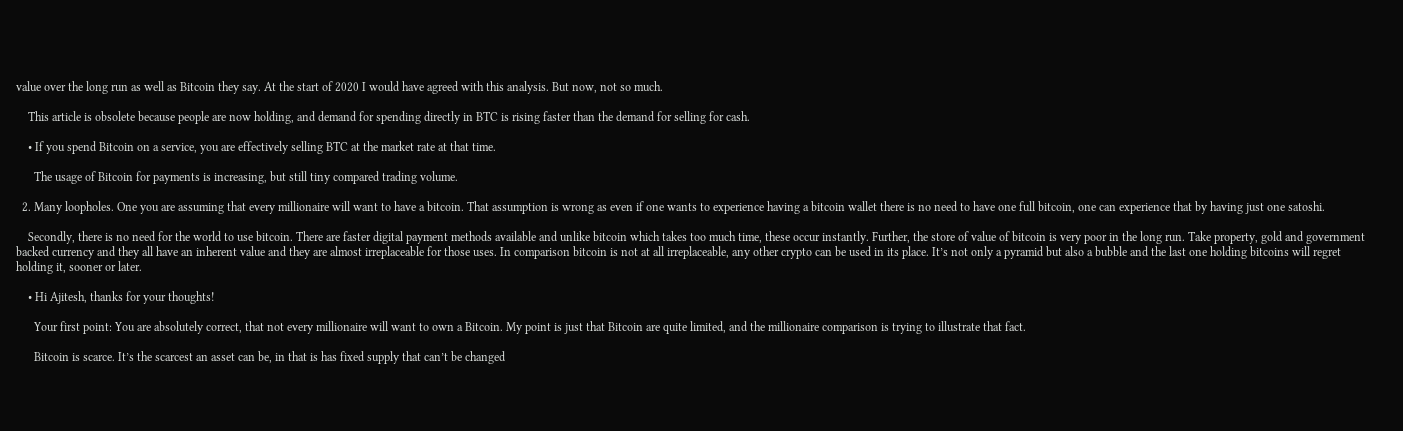value over the long run as well as Bitcoin they say. At the start of 2020 I would have agreed with this analysis. But now, not so much.

    This article is obsolete because people are now holding, and demand for spending directly in BTC is rising faster than the demand for selling for cash.

    • If you spend Bitcoin on a service, you are effectively selling BTC at the market rate at that time.

      The usage of Bitcoin for payments is increasing, but still tiny compared trading volume.

  2. Many loopholes. One you are assuming that every millionaire will want to have a bitcoin. That assumption is wrong as even if one wants to experience having a bitcoin wallet there is no need to have one full bitcoin, one can experience that by having just one satoshi.

    Secondly, there is no need for the world to use bitcoin. There are faster digital payment methods available and unlike bitcoin which takes too much time, these occur instantly. Further, the store of value of bitcoin is very poor in the long run. Take property, gold and government backed currency and they all have an inherent value and they are almost irreplaceable for those uses. In comparison bitcoin is not at all irreplaceable, any other crypto can be used in its place. It’s not only a pyramid but also a bubble and the last one holding bitcoins will regret holding it, sooner or later.

    • Hi Ajitesh, thanks for your thoughts!

      Your first point: You are absolutely correct, that not every millionaire will want to own a Bitcoin. My point is just that Bitcoin are quite limited, and the millionaire comparison is trying to illustrate that fact.

      Bitcoin is scarce. It’s the scarcest an asset can be, in that is has fixed supply that can’t be changed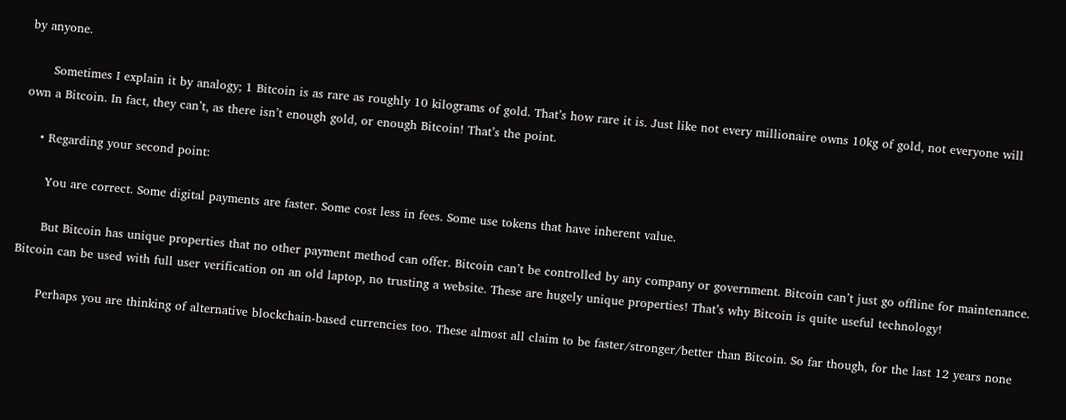by anyone.

      Sometimes I explain it by analogy; 1 Bitcoin is as rare as roughly 10 kilograms of gold. That’s how rare it is. Just like not every millionaire owns 10kg of gold, not everyone will own a Bitcoin. In fact, they can’t, as there isn’t enough gold, or enough Bitcoin! That’s the point.

    • Regarding your second point:

      You are correct. Some digital payments are faster. Some cost less in fees. Some use tokens that have inherent value.

      But Bitcoin has unique properties that no other payment method can offer. Bitcoin can’t be controlled by any company or government. Bitcoin can’t just go offline for maintenance. Bitcoin can be used with full user verification on an old laptop, no trusting a website. These are hugely unique properties! That’s why Bitcoin is quite useful technology!

      Perhaps you are thinking of alternative blockchain-based currencies too. These almost all claim to be faster/stronger/better than Bitcoin. So far though, for the last 12 years none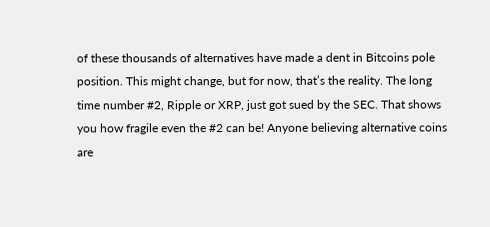of these thousands of alternatives have made a dent in Bitcoins pole position. This might change, but for now, that’s the reality. The long time number #2, Ripple or XRP, just got sued by the SEC. That shows you how fragile even the #2 can be! Anyone believing alternative coins are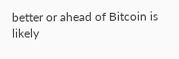better or ahead of Bitcoin is likely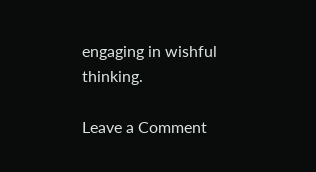engaging in wishful thinking.

Leave a Comment